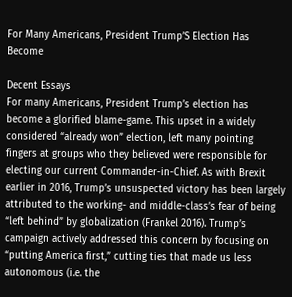For Many Americans, President Trump’S Election Has Become

Decent Essays
For many Americans, President Trump’s election has become a glorified blame-game. This upset in a widely considered “already won” election, left many pointing fingers at groups who they believed were responsible for electing our current Commander-in-Chief. As with Brexit earlier in 2016, Trump’s unsuspected victory has been largely attributed to the working- and middle-class’s fear of being “left behind” by globalization (Frankel 2016). Trump’s campaign actively addressed this concern by focusing on “putting America first,” cutting ties that made us less autonomous (i.e. the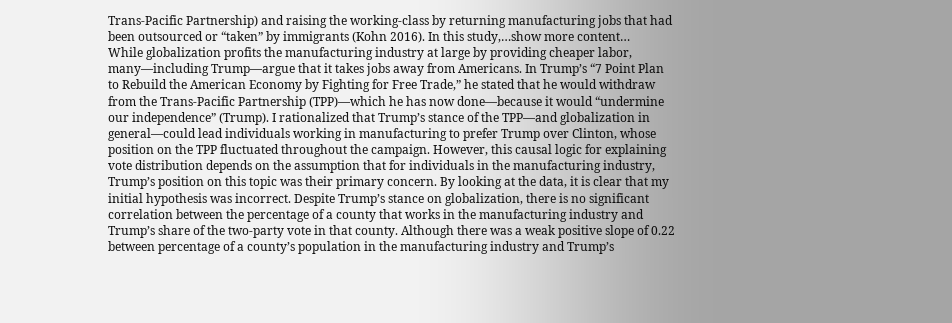Trans-Pacific Partnership) and raising the working-class by returning manufacturing jobs that had been outsourced or “taken” by immigrants (Kohn 2016). In this study,…show more content…
While globalization profits the manufacturing industry at large by providing cheaper labor, many—including Trump—argue that it takes jobs away from Americans. In Trump’s “7 Point Plan to Rebuild the American Economy by Fighting for Free Trade,” he stated that he would withdraw from the Trans-Pacific Partnership (TPP)—which he has now done—because it would “undermine our independence” (Trump). I rationalized that Trump’s stance of the TPP—and globalization in general—could lead individuals working in manufacturing to prefer Trump over Clinton, whose position on the TPP fluctuated throughout the campaign. However, this causal logic for explaining vote distribution depends on the assumption that for individuals in the manufacturing industry, Trump’s position on this topic was their primary concern. By looking at the data, it is clear that my initial hypothesis was incorrect. Despite Trump’s stance on globalization, there is no significant correlation between the percentage of a county that works in the manufacturing industry and Trump’s share of the two-party vote in that county. Although there was a weak positive slope of 0.22 between percentage of a county’s population in the manufacturing industry and Trump’s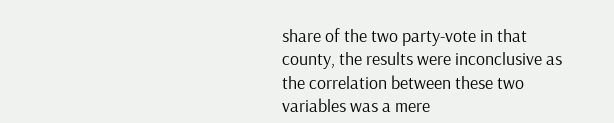share of the two party-vote in that county, the results were inconclusive as the correlation between these two variables was a mere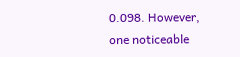0.098. However, one noticeable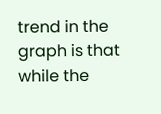trend in the graph is that while the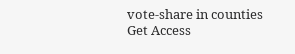vote-share in counties
Get Access